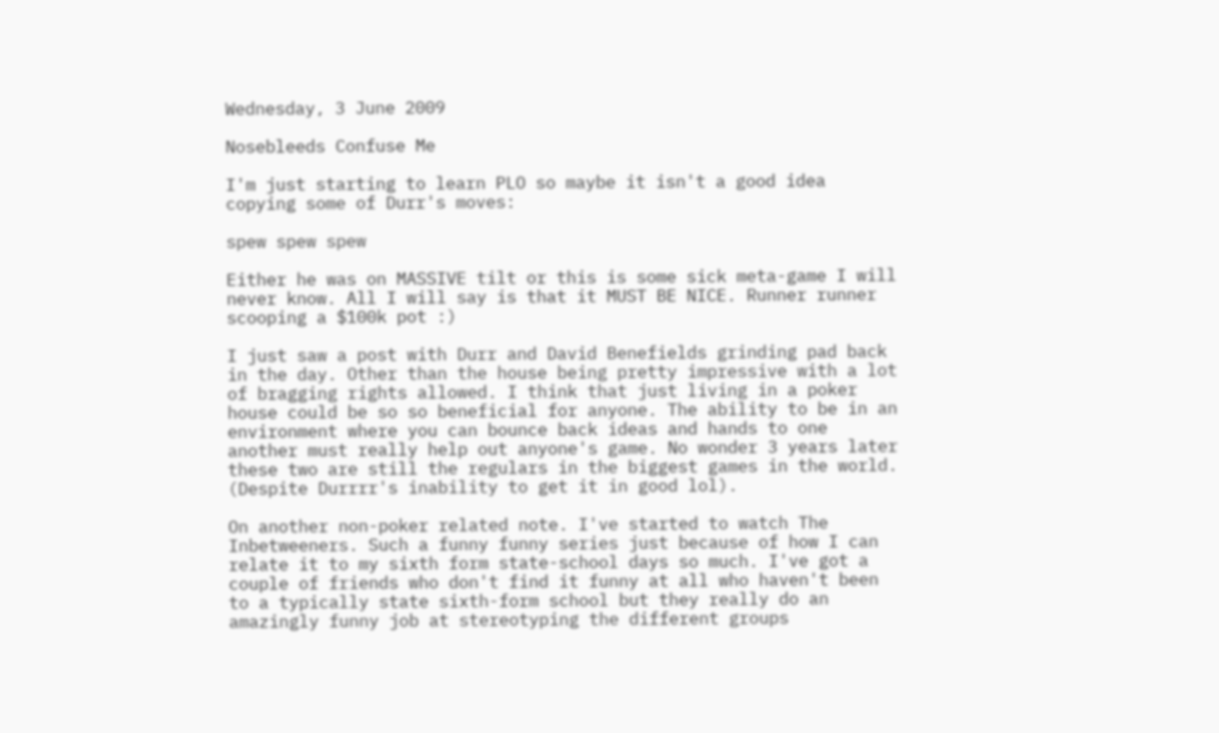Wednesday, 3 June 2009

Nosebleeds Confuse Me

I'm just starting to learn PLO so maybe it isn't a good idea copying some of Durr's moves:

spew spew spew

Either he was on MASSIVE tilt or this is some sick meta-game I will never know. All I will say is that it MUST BE NICE. Runner runner scooping a $100k pot :)

I just saw a post with Durr and David Benefields grinding pad back in the day. Other than the house being pretty impressive with a lot of bragging rights allowed. I think that just living in a poker house could be so so beneficial for anyone. The ability to be in an environment where you can bounce back ideas and hands to one another must really help out anyone's game. No wonder 3 years later these two are still the regulars in the biggest games in the world. (Despite Durrrr's inability to get it in good lol).

On another non-poker related note. I've started to watch The Inbetweeners. Such a funny funny series just because of how I can relate it to my sixth form state-school days so much. I've got a couple of friends who don't find it funny at all who haven't been to a typically state sixth-form school but they really do an amazingly funny job at stereotyping the different groups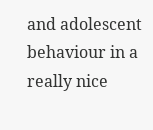and adolescent behaviour in a really nice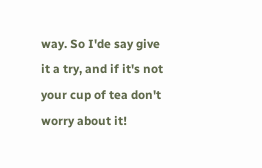way. So I'de say give it a try, and if it's not your cup of tea don't worry about it!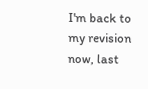I'm back to my revision now, last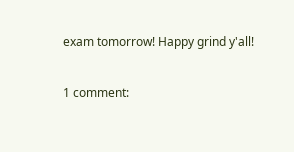exam tomorrow! Happy grind y'all!

1 comment: